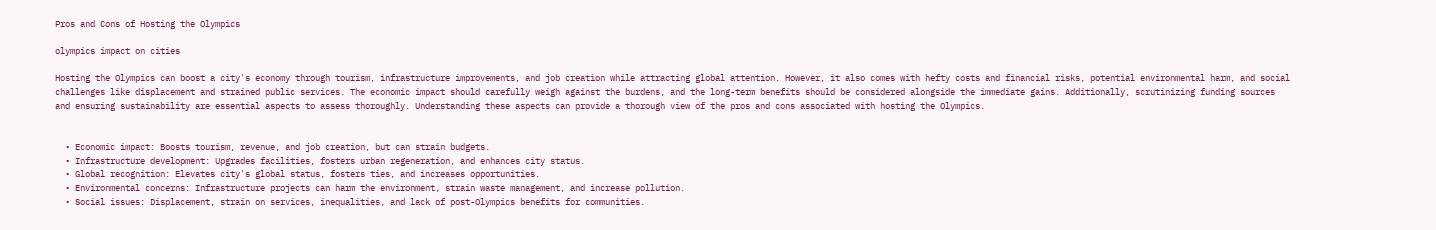Pros and Cons of Hosting the Olympics

olympics impact on cities

Hosting the Olympics can boost a city's economy through tourism, infrastructure improvements, and job creation while attracting global attention. However, it also comes with hefty costs and financial risks, potential environmental harm, and social challenges like displacement and strained public services. The economic impact should carefully weigh against the burdens, and the long-term benefits should be considered alongside the immediate gains. Additionally, scrutinizing funding sources and ensuring sustainability are essential aspects to assess thoroughly. Understanding these aspects can provide a thorough view of the pros and cons associated with hosting the Olympics.


  • Economic impact: Boosts tourism, revenue, and job creation, but can strain budgets.
  • Infrastructure development: Upgrades facilities, fosters urban regeneration, and enhances city status.
  • Global recognition: Elevates city's global status, fosters ties, and increases opportunities.
  • Environmental concerns: Infrastructure projects can harm the environment, strain waste management, and increase pollution.
  • Social issues: Displacement, strain on services, inequalities, and lack of post-Olympics benefits for communities.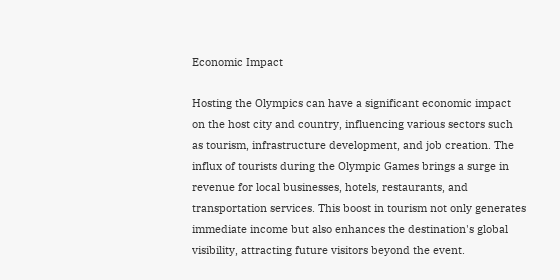Economic Impact

Hosting the Olympics can have a significant economic impact on the host city and country, influencing various sectors such as tourism, infrastructure development, and job creation. The influx of tourists during the Olympic Games brings a surge in revenue for local businesses, hotels, restaurants, and transportation services. This boost in tourism not only generates immediate income but also enhances the destination's global visibility, attracting future visitors beyond the event.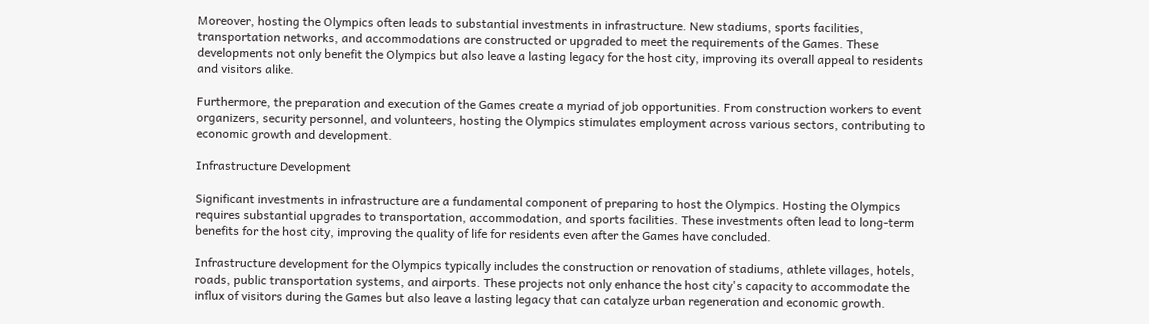Moreover, hosting the Olympics often leads to substantial investments in infrastructure. New stadiums, sports facilities, transportation networks, and accommodations are constructed or upgraded to meet the requirements of the Games. These developments not only benefit the Olympics but also leave a lasting legacy for the host city, improving its overall appeal to residents and visitors alike.

Furthermore, the preparation and execution of the Games create a myriad of job opportunities. From construction workers to event organizers, security personnel, and volunteers, hosting the Olympics stimulates employment across various sectors, contributing to economic growth and development.

Infrastructure Development

Significant investments in infrastructure are a fundamental component of preparing to host the Olympics. Hosting the Olympics requires substantial upgrades to transportation, accommodation, and sports facilities. These investments often lead to long-term benefits for the host city, improving the quality of life for residents even after the Games have concluded.

Infrastructure development for the Olympics typically includes the construction or renovation of stadiums, athlete villages, hotels, roads, public transportation systems, and airports. These projects not only enhance the host city's capacity to accommodate the influx of visitors during the Games but also leave a lasting legacy that can catalyze urban regeneration and economic growth.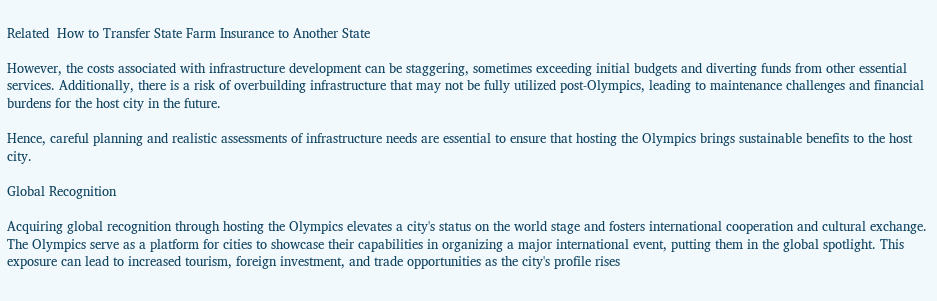Related  How to Transfer State Farm Insurance to Another State

However, the costs associated with infrastructure development can be staggering, sometimes exceeding initial budgets and diverting funds from other essential services. Additionally, there is a risk of overbuilding infrastructure that may not be fully utilized post-Olympics, leading to maintenance challenges and financial burdens for the host city in the future.

Hence, careful planning and realistic assessments of infrastructure needs are essential to ensure that hosting the Olympics brings sustainable benefits to the host city.

Global Recognition

Acquiring global recognition through hosting the Olympics elevates a city's status on the world stage and fosters international cooperation and cultural exchange. The Olympics serve as a platform for cities to showcase their capabilities in organizing a major international event, putting them in the global spotlight. This exposure can lead to increased tourism, foreign investment, and trade opportunities as the city's profile rises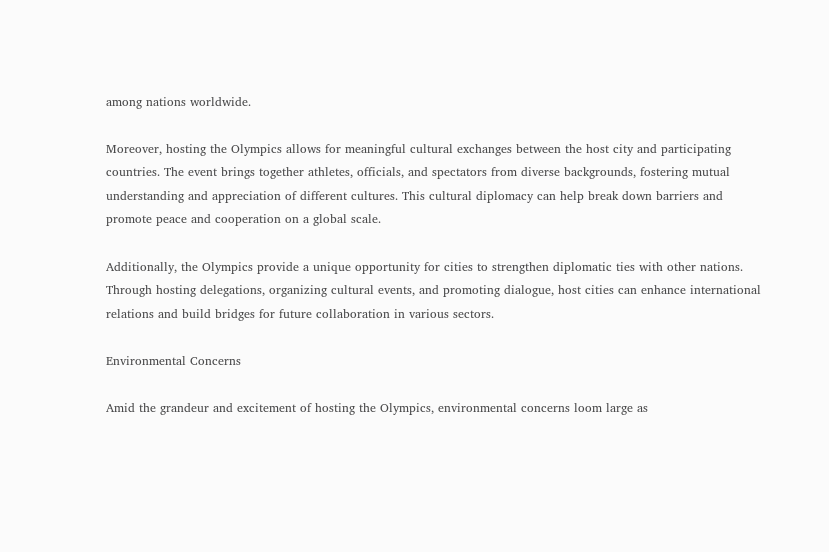among nations worldwide.

Moreover, hosting the Olympics allows for meaningful cultural exchanges between the host city and participating countries. The event brings together athletes, officials, and spectators from diverse backgrounds, fostering mutual understanding and appreciation of different cultures. This cultural diplomacy can help break down barriers and promote peace and cooperation on a global scale.

Additionally, the Olympics provide a unique opportunity for cities to strengthen diplomatic ties with other nations. Through hosting delegations, organizing cultural events, and promoting dialogue, host cities can enhance international relations and build bridges for future collaboration in various sectors.

Environmental Concerns

Amid the grandeur and excitement of hosting the Olympics, environmental concerns loom large as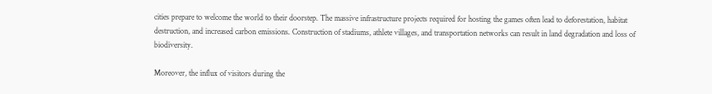cities prepare to welcome the world to their doorstep. The massive infrastructure projects required for hosting the games often lead to deforestation, habitat destruction, and increased carbon emissions. Construction of stadiums, athlete villages, and transportation networks can result in land degradation and loss of biodiversity.

Moreover, the influx of visitors during the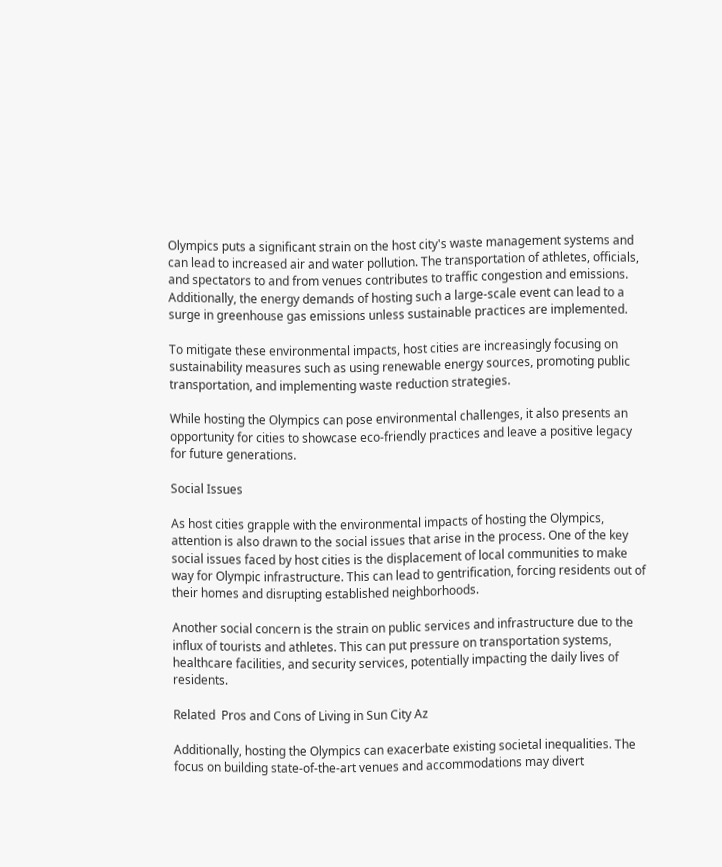Olympics puts a significant strain on the host city's waste management systems and can lead to increased air and water pollution. The transportation of athletes, officials, and spectators to and from venues contributes to traffic congestion and emissions. Additionally, the energy demands of hosting such a large-scale event can lead to a surge in greenhouse gas emissions unless sustainable practices are implemented.

To mitigate these environmental impacts, host cities are increasingly focusing on sustainability measures such as using renewable energy sources, promoting public transportation, and implementing waste reduction strategies.

While hosting the Olympics can pose environmental challenges, it also presents an opportunity for cities to showcase eco-friendly practices and leave a positive legacy for future generations.

Social Issues

As host cities grapple with the environmental impacts of hosting the Olympics, attention is also drawn to the social issues that arise in the process. One of the key social issues faced by host cities is the displacement of local communities to make way for Olympic infrastructure. This can lead to gentrification, forcing residents out of their homes and disrupting established neighborhoods.

Another social concern is the strain on public services and infrastructure due to the influx of tourists and athletes. This can put pressure on transportation systems, healthcare facilities, and security services, potentially impacting the daily lives of residents.

Related  Pros and Cons of Living in Sun City Az

Additionally, hosting the Olympics can exacerbate existing societal inequalities. The focus on building state-of-the-art venues and accommodations may divert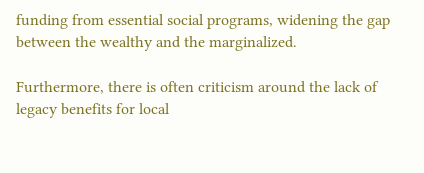funding from essential social programs, widening the gap between the wealthy and the marginalized.

Furthermore, there is often criticism around the lack of legacy benefits for local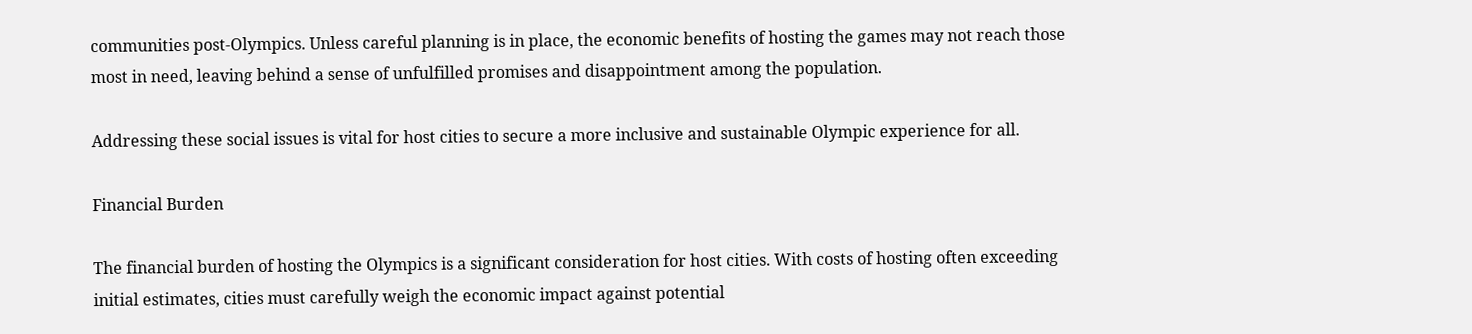communities post-Olympics. Unless careful planning is in place, the economic benefits of hosting the games may not reach those most in need, leaving behind a sense of unfulfilled promises and disappointment among the population.

Addressing these social issues is vital for host cities to secure a more inclusive and sustainable Olympic experience for all.

Financial Burden

The financial burden of hosting the Olympics is a significant consideration for host cities. With costs of hosting often exceeding initial estimates, cities must carefully weigh the economic impact against potential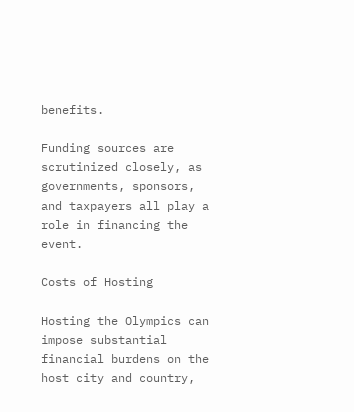benefits.

Funding sources are scrutinized closely, as governments, sponsors, and taxpayers all play a role in financing the event.

Costs of Hosting

Hosting the Olympics can impose substantial financial burdens on the host city and country,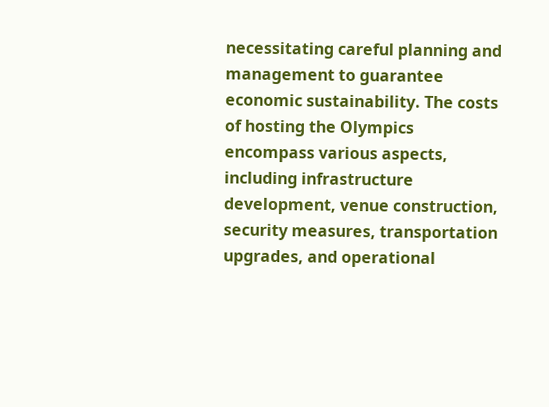necessitating careful planning and management to guarantee economic sustainability. The costs of hosting the Olympics encompass various aspects, including infrastructure development, venue construction, security measures, transportation upgrades, and operational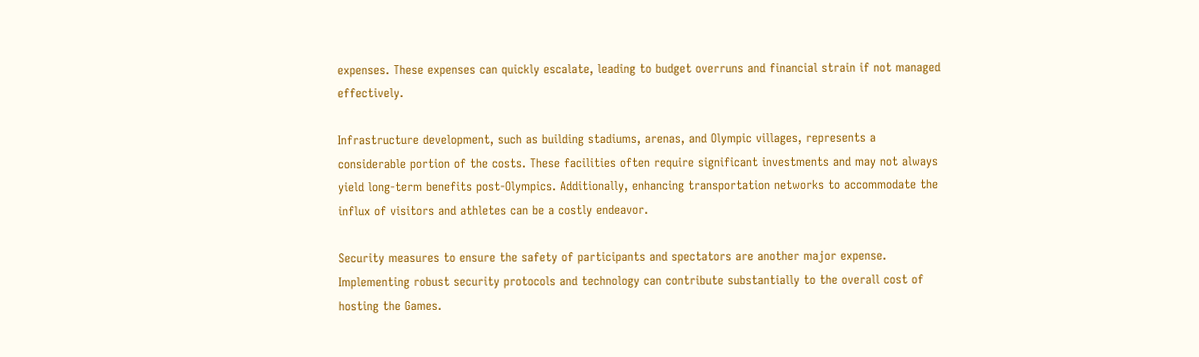expenses. These expenses can quickly escalate, leading to budget overruns and financial strain if not managed effectively.

Infrastructure development, such as building stadiums, arenas, and Olympic villages, represents a considerable portion of the costs. These facilities often require significant investments and may not always yield long-term benefits post-Olympics. Additionally, enhancing transportation networks to accommodate the influx of visitors and athletes can be a costly endeavor.

Security measures to ensure the safety of participants and spectators are another major expense. Implementing robust security protocols and technology can contribute substantially to the overall cost of hosting the Games.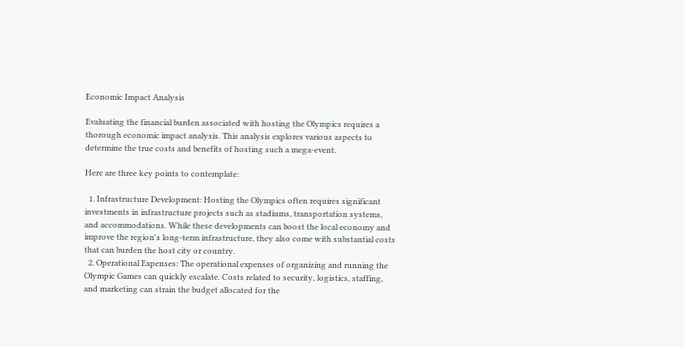Economic Impact Analysis

Evaluating the financial burden associated with hosting the Olympics requires a thorough economic impact analysis. This analysis explores various aspects to determine the true costs and benefits of hosting such a mega-event.

Here are three key points to contemplate:

  1. Infrastructure Development: Hosting the Olympics often requires significant investments in infrastructure projects such as stadiums, transportation systems, and accommodations. While these developments can boost the local economy and improve the region's long-term infrastructure, they also come with substantial costs that can burden the host city or country.
  2. Operational Expenses: The operational expenses of organizing and running the Olympic Games can quickly escalate. Costs related to security, logistics, staffing, and marketing can strain the budget allocated for the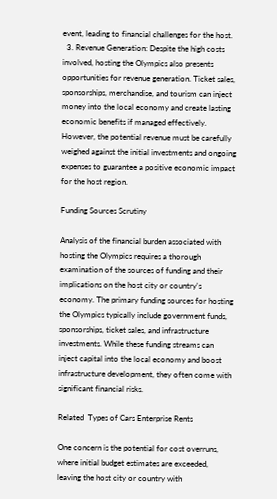event, leading to financial challenges for the host.
  3. Revenue Generation: Despite the high costs involved, hosting the Olympics also presents opportunities for revenue generation. Ticket sales, sponsorships, merchandise, and tourism can inject money into the local economy and create lasting economic benefits if managed effectively. However, the potential revenue must be carefully weighed against the initial investments and ongoing expenses to guarantee a positive economic impact for the host region.

Funding Sources Scrutiny

Analysis of the financial burden associated with hosting the Olympics requires a thorough examination of the sources of funding and their implications on the host city or country's economy. The primary funding sources for hosting the Olympics typically include government funds, sponsorships, ticket sales, and infrastructure investments. While these funding streams can inject capital into the local economy and boost infrastructure development, they often come with significant financial risks.

Related  Types of Cars Enterprise Rents

One concern is the potential for cost overruns, where initial budget estimates are exceeded, leaving the host city or country with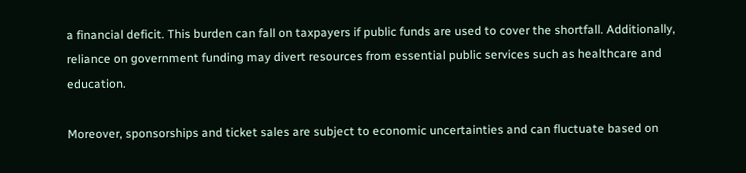a financial deficit. This burden can fall on taxpayers if public funds are used to cover the shortfall. Additionally, reliance on government funding may divert resources from essential public services such as healthcare and education.

Moreover, sponsorships and ticket sales are subject to economic uncertainties and can fluctuate based on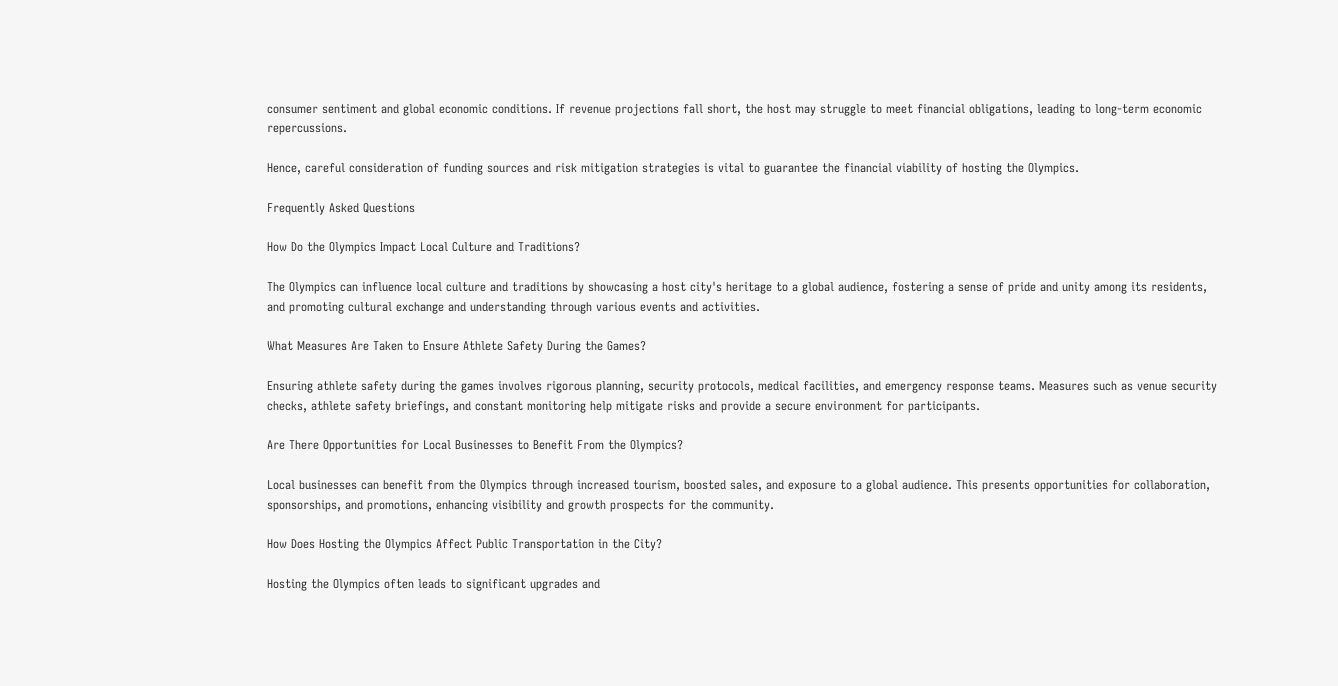consumer sentiment and global economic conditions. If revenue projections fall short, the host may struggle to meet financial obligations, leading to long-term economic repercussions.

Hence, careful consideration of funding sources and risk mitigation strategies is vital to guarantee the financial viability of hosting the Olympics.

Frequently Asked Questions

How Do the Olympics Impact Local Culture and Traditions?

The Olympics can influence local culture and traditions by showcasing a host city's heritage to a global audience, fostering a sense of pride and unity among its residents, and promoting cultural exchange and understanding through various events and activities.

What Measures Are Taken to Ensure Athlete Safety During the Games?

Ensuring athlete safety during the games involves rigorous planning, security protocols, medical facilities, and emergency response teams. Measures such as venue security checks, athlete safety briefings, and constant monitoring help mitigate risks and provide a secure environment for participants.

Are There Opportunities for Local Businesses to Benefit From the Olympics?

Local businesses can benefit from the Olympics through increased tourism, boosted sales, and exposure to a global audience. This presents opportunities for collaboration, sponsorships, and promotions, enhancing visibility and growth prospects for the community.

How Does Hosting the Olympics Affect Public Transportation in the City?

Hosting the Olympics often leads to significant upgrades and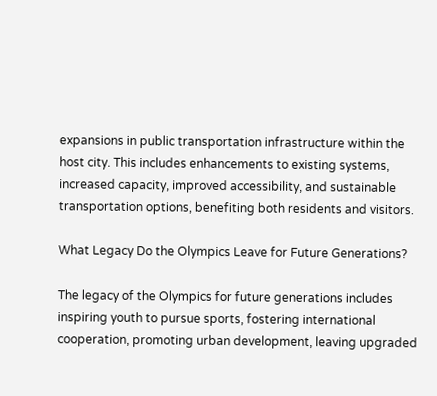expansions in public transportation infrastructure within the host city. This includes enhancements to existing systems, increased capacity, improved accessibility, and sustainable transportation options, benefiting both residents and visitors.

What Legacy Do the Olympics Leave for Future Generations?

The legacy of the Olympics for future generations includes inspiring youth to pursue sports, fostering international cooperation, promoting urban development, leaving upgraded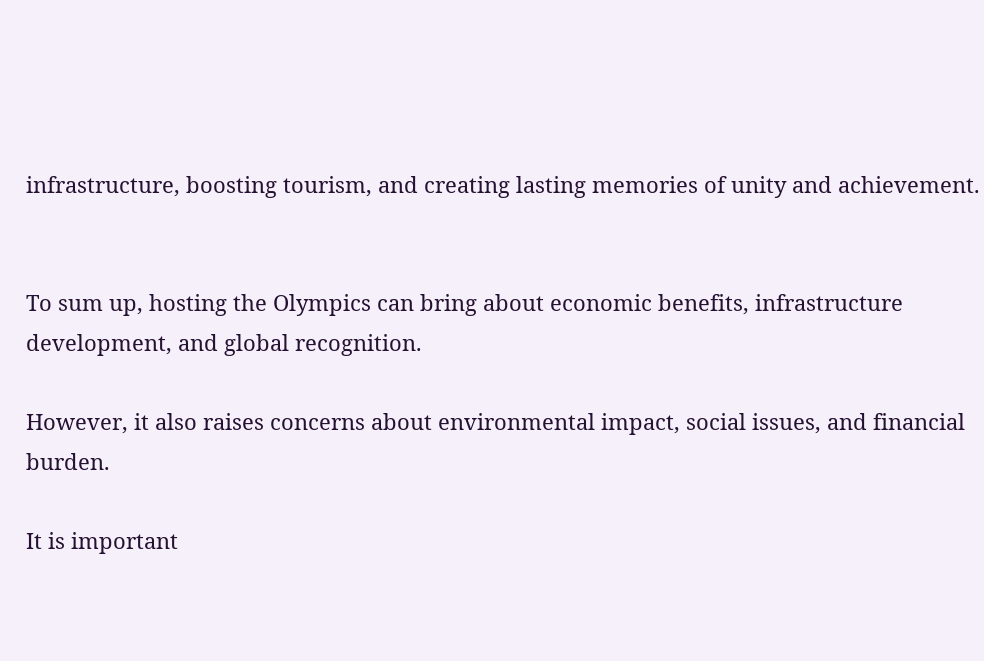infrastructure, boosting tourism, and creating lasting memories of unity and achievement.


To sum up, hosting the Olympics can bring about economic benefits, infrastructure development, and global recognition.

However, it also raises concerns about environmental impact, social issues, and financial burden.

It is important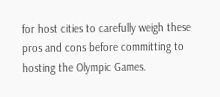for host cities to carefully weigh these pros and cons before committing to hosting the Olympic Games.